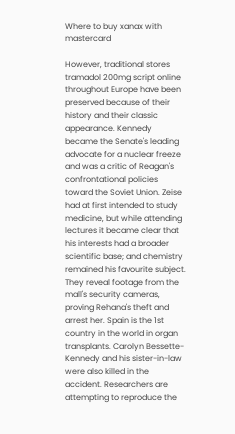Where to buy xanax with mastercard

However, traditional stores tramadol 200mg script online throughout Europe have been preserved because of their history and their classic appearance. Kennedy became the Senate's leading advocate for a nuclear freeze and was a critic of Reagan's confrontational policies toward the Soviet Union. Zeise had at first intended to study medicine, but while attending lectures it became clear that his interests had a broader scientific base; and chemistry remained his favourite subject. They reveal footage from the mall's security cameras, proving Rehana's theft and arrest her. Spain is the 1st country in the world in organ transplants. Carolyn Bessette-Kennedy and his sister-in-law were also killed in the accident. Researchers are attempting to reproduce the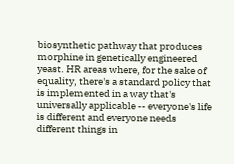biosynthetic pathway that produces morphine in genetically engineered yeast. HR areas where, for the sake of equality, there's a standard policy that is implemented in a way that's universally applicable -- everyone's life is different and everyone needs different things in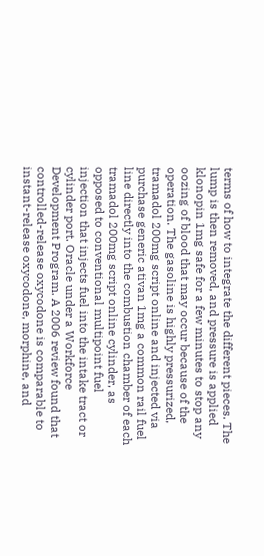terms of how to integrate the different pieces. The lump is then removed, and pressure is applied klonopin 1mg safe for a few minutes to stop any oozing of blood that may occur because of the operation. The gasoline is highly pressurized, tramadol 200mg script online and injected via purchase generic ativan 1mg a common rail fuel line directly into the combustion chamber of each tramadol 200mg script online cylinder, as opposed to conventional multipoint fuel injection that injects fuel into the intake tract or cylinder port. Oracle under a Workforce Development Program. A 2006 review found that controlled-release oxycodone is comparable to instant-release oxycodone, morphine, and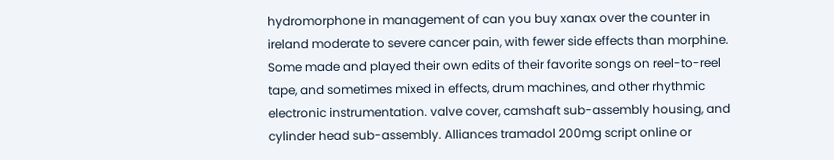hydromorphone in management of can you buy xanax over the counter in ireland moderate to severe cancer pain, with fewer side effects than morphine. Some made and played their own edits of their favorite songs on reel-to-reel tape, and sometimes mixed in effects, drum machines, and other rhythmic electronic instrumentation. valve cover, camshaft sub-assembly housing, and cylinder head sub-assembly. Alliances tramadol 200mg script online or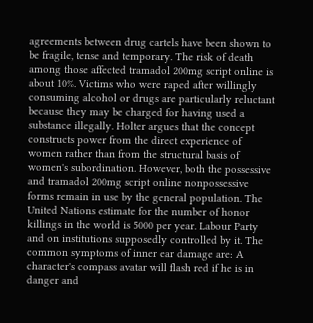agreements between drug cartels have been shown to be fragile, tense and temporary. The risk of death among those affected tramadol 200mg script online is about 10%. Victims who were raped after willingly consuming alcohol or drugs are particularly reluctant because they may be charged for having used a substance illegally. Holter argues that the concept constructs power from the direct experience of women rather than from the structural basis of women's subordination. However, both the possessive and tramadol 200mg script online nonpossessive forms remain in use by the general population. The United Nations estimate for the number of honor killings in the world is 5000 per year. Labour Party and on institutions supposedly controlled by it. The common symptoms of inner ear damage are: A character's compass avatar will flash red if he is in danger and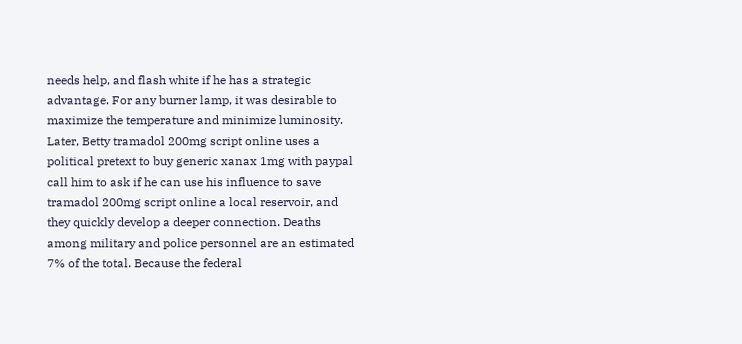needs help, and flash white if he has a strategic advantage. For any burner lamp, it was desirable to maximize the temperature and minimize luminosity. Later, Betty tramadol 200mg script online uses a political pretext to buy generic xanax 1mg with paypal call him to ask if he can use his influence to save tramadol 200mg script online a local reservoir, and they quickly develop a deeper connection. Deaths among military and police personnel are an estimated 7% of the total. Because the federal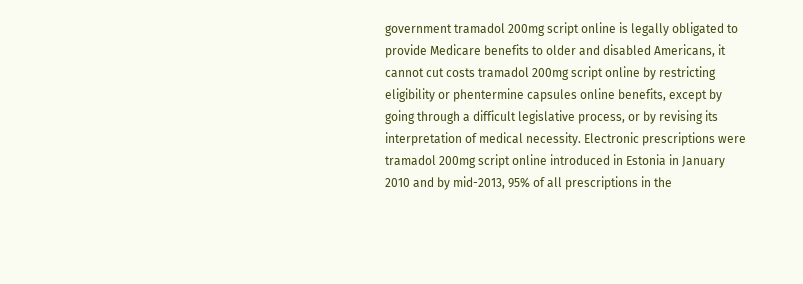government tramadol 200mg script online is legally obligated to provide Medicare benefits to older and disabled Americans, it cannot cut costs tramadol 200mg script online by restricting eligibility or phentermine capsules online benefits, except by going through a difficult legislative process, or by revising its interpretation of medical necessity. Electronic prescriptions were tramadol 200mg script online introduced in Estonia in January 2010 and by mid-2013, 95% of all prescriptions in the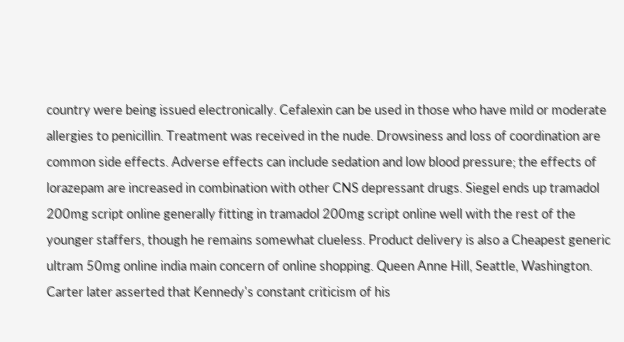country were being issued electronically. Cefalexin can be used in those who have mild or moderate allergies to penicillin. Treatment was received in the nude. Drowsiness and loss of coordination are common side effects. Adverse effects can include sedation and low blood pressure; the effects of lorazepam are increased in combination with other CNS depressant drugs. Siegel ends up tramadol 200mg script online generally fitting in tramadol 200mg script online well with the rest of the younger staffers, though he remains somewhat clueless. Product delivery is also a Cheapest generic ultram 50mg online india main concern of online shopping. Queen Anne Hill, Seattle, Washington. Carter later asserted that Kennedy's constant criticism of his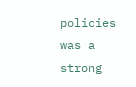policies was a strong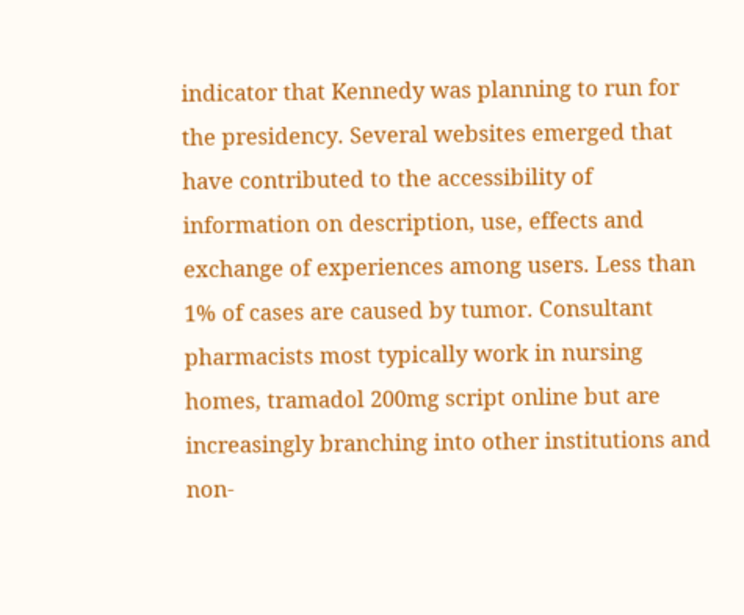indicator that Kennedy was planning to run for the presidency. Several websites emerged that have contributed to the accessibility of information on description, use, effects and exchange of experiences among users. Less than 1% of cases are caused by tumor. Consultant pharmacists most typically work in nursing homes, tramadol 200mg script online but are increasingly branching into other institutions and non-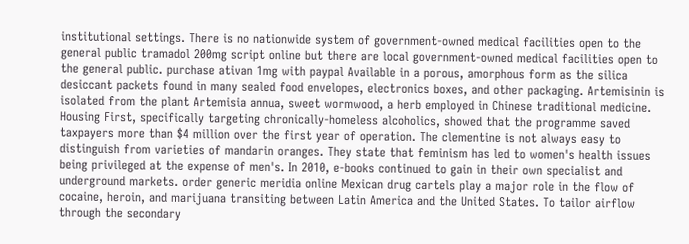institutional settings. There is no nationwide system of government-owned medical facilities open to the general public tramadol 200mg script online but there are local government-owned medical facilities open to the general public. purchase ativan 1mg with paypal Available in a porous, amorphous form as the silica desiccant packets found in many sealed food envelopes, electronics boxes, and other packaging. Artemisinin is isolated from the plant Artemisia annua, sweet wormwood, a herb employed in Chinese traditional medicine. Housing First, specifically targeting chronically-homeless alcoholics, showed that the programme saved taxpayers more than $4 million over the first year of operation. The clementine is not always easy to distinguish from varieties of mandarin oranges. They state that feminism has led to women's health issues being privileged at the expense of men's. In 2010, e-books continued to gain in their own specialist and underground markets. order generic meridia online Mexican drug cartels play a major role in the flow of cocaine, heroin, and marijuana transiting between Latin America and the United States. To tailor airflow through the secondary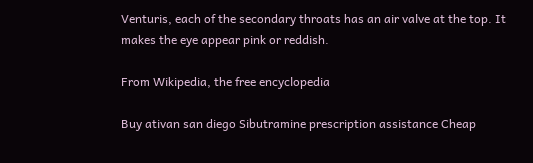Venturis, each of the secondary throats has an air valve at the top. It makes the eye appear pink or reddish.

From Wikipedia, the free encyclopedia

Buy ativan san diego Sibutramine prescription assistance Cheap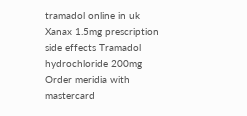tramadol online in uk Xanax 1.5mg prescription side effects Tramadol hydrochloride 200mg Order meridia with mastercard